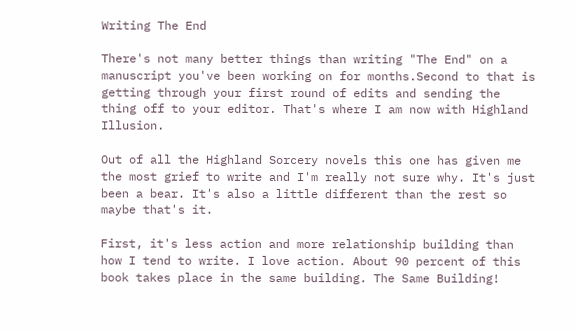Writing The End

There's not many better things than writing "The End" on a manuscript you've been working on for months.Second to that is getting through your first round of edits and sending the thing off to your editor. That's where I am now with Highland Illusion.

Out of all the Highland Sorcery novels this one has given me the most grief to write and I'm really not sure why. It's just been a bear. It's also a little different than the rest so maybe that's it.

First, it's less action and more relationship building than how I tend to write. I love action. About 90 percent of this book takes place in the same building. The Same Building!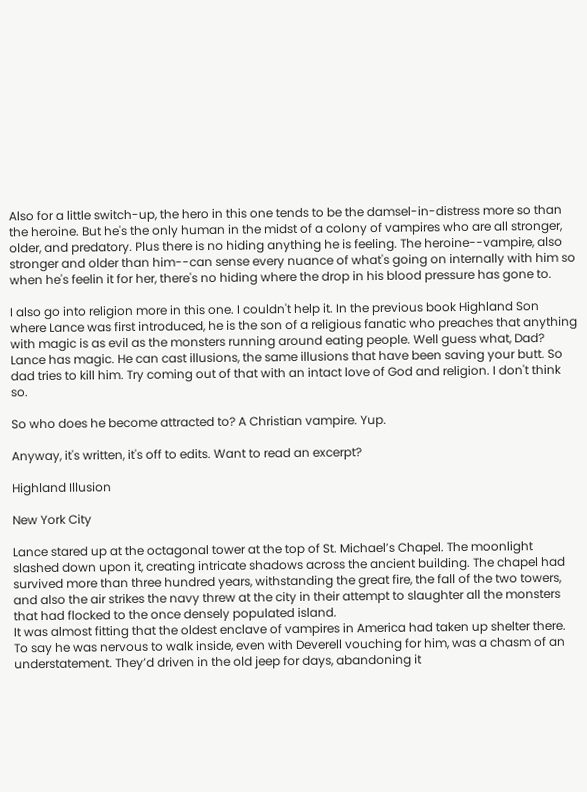Also for a little switch-up, the hero in this one tends to be the damsel-in-distress more so than the heroine. But he's the only human in the midst of a colony of vampires who are all stronger, older, and predatory. Plus there is no hiding anything he is feeling. The heroine--vampire, also stronger and older than him--can sense every nuance of what's going on internally with him so when he's feelin it for her, there's no hiding where the drop in his blood pressure has gone to.

I also go into religion more in this one. I couldn't help it. In the previous book Highland Son where Lance was first introduced, he is the son of a religious fanatic who preaches that anything with magic is as evil as the monsters running around eating people. Well guess what, Dad? Lance has magic. He can cast illusions, the same illusions that have been saving your butt. So dad tries to kill him. Try coming out of that with an intact love of God and religion. I don't think so.

So who does he become attracted to? A Christian vampire. Yup.

Anyway, it's written, it's off to edits. Want to read an excerpt?

Highland Illusion

New York City

Lance stared up at the octagonal tower at the top of St. Michael’s Chapel. The moonlight slashed down upon it, creating intricate shadows across the ancient building. The chapel had survived more than three hundred years, withstanding the great fire, the fall of the two towers, and also the air strikes the navy threw at the city in their attempt to slaughter all the monsters that had flocked to the once densely populated island.
It was almost fitting that the oldest enclave of vampires in America had taken up shelter there.
To say he was nervous to walk inside, even with Deverell vouching for him, was a chasm of an understatement. They’d driven in the old jeep for days, abandoning it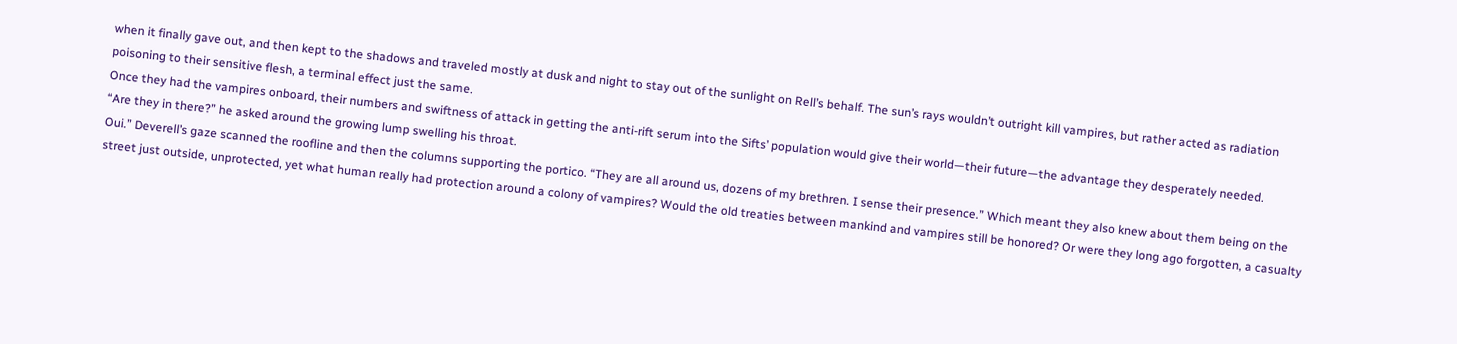when it finally gave out, and then kept to the shadows and traveled mostly at dusk and night to stay out of the sunlight on Rell’s behalf. The sun’s rays wouldn’t outright kill vampires, but rather acted as radiation poisoning to their sensitive flesh, a terminal effect just the same.
Once they had the vampires onboard, their numbers and swiftness of attack in getting the anti-rift serum into the Sifts’ population would give their world—their future—the advantage they desperately needed.
“Are they in there?” he asked around the growing lump swelling his throat.
Oui.” Deverell’s gaze scanned the roofline and then the columns supporting the portico. “They are all around us, dozens of my brethren. I sense their presence.” Which meant they also knew about them being on the street just outside, unprotected, yet what human really had protection around a colony of vampires? Would the old treaties between mankind and vampires still be honored? Or were they long ago forgotten, a casualty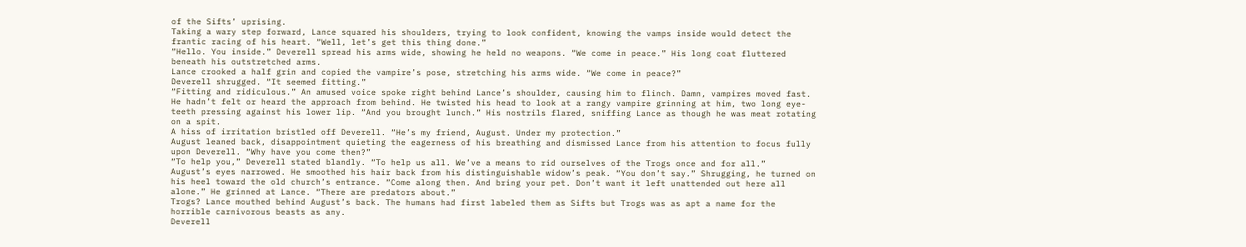of the Sifts’ uprising.
Taking a wary step forward, Lance squared his shoulders, trying to look confident, knowing the vamps inside would detect the frantic racing of his heart. “Well, let’s get this thing done.”
“Hello. You inside.” Deverell spread his arms wide, showing he held no weapons. “We come in peace.” His long coat fluttered beneath his outstretched arms.
Lance crooked a half grin and copied the vampire’s pose, stretching his arms wide. “We come in peace?”
Deverell shrugged. “It seemed fitting.”
“Fitting and ridiculous.” An amused voice spoke right behind Lance’s shoulder, causing him to flinch. Damn, vampires moved fast. He hadn’t felt or heard the approach from behind. He twisted his head to look at a rangy vampire grinning at him, two long eye-teeth pressing against his lower lip. “And you brought lunch.” His nostrils flared, sniffing Lance as though he was meat rotating on a spit.
A hiss of irritation bristled off Deverell. “He’s my friend, August. Under my protection.”
August leaned back, disappointment quieting the eagerness of his breathing and dismissed Lance from his attention to focus fully upon Deverell. “Why have you come then?”
“To help you,” Deverell stated blandly. “To help us all. We’ve a means to rid ourselves of the Trogs once and for all.”
August’s eyes narrowed. He smoothed his hair back from his distinguishable widow’s peak. “You don’t say.” Shrugging, he turned on his heel toward the old church’s entrance. “Come along then. And bring your pet. Don’t want it left unattended out here all alone.” He grinned at Lance. “There are predators about.”
Trogs? Lance mouthed behind August’s back. The humans had first labeled them as Sifts but Trogs was as apt a name for the horrible carnivorous beasts as any.
Deverell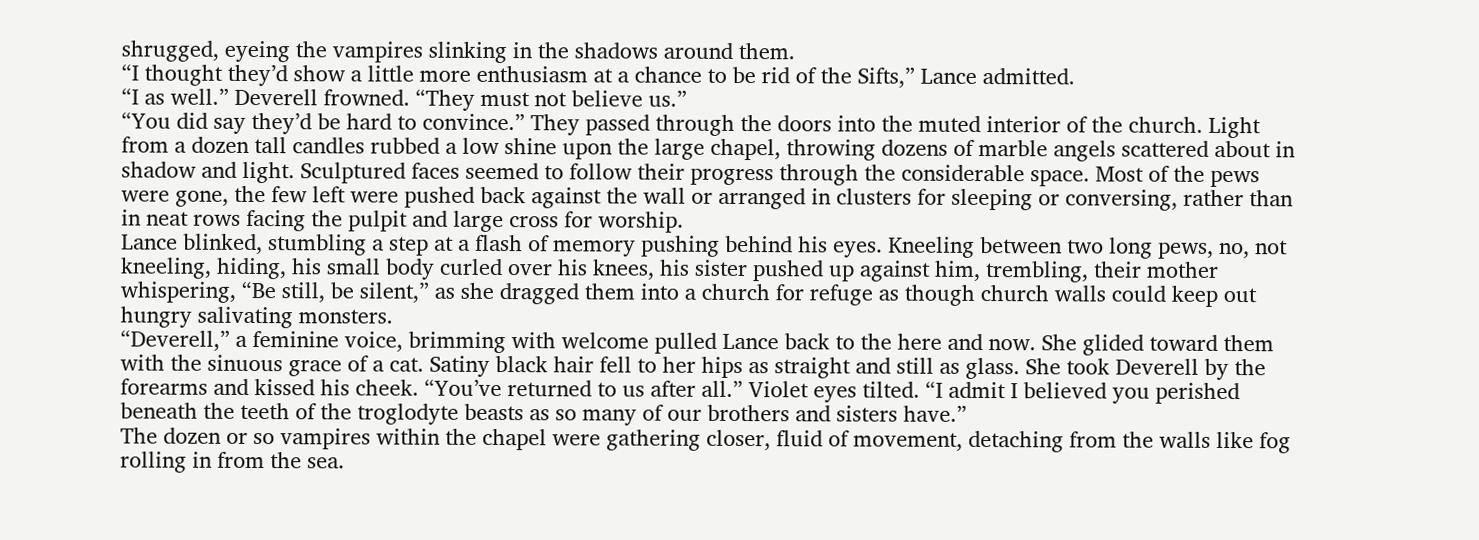shrugged, eyeing the vampires slinking in the shadows around them.
“I thought they’d show a little more enthusiasm at a chance to be rid of the Sifts,” Lance admitted.
“I as well.” Deverell frowned. “They must not believe us.”
“You did say they’d be hard to convince.” They passed through the doors into the muted interior of the church. Light from a dozen tall candles rubbed a low shine upon the large chapel, throwing dozens of marble angels scattered about in shadow and light. Sculptured faces seemed to follow their progress through the considerable space. Most of the pews were gone, the few left were pushed back against the wall or arranged in clusters for sleeping or conversing, rather than in neat rows facing the pulpit and large cross for worship.
Lance blinked, stumbling a step at a flash of memory pushing behind his eyes. Kneeling between two long pews, no, not kneeling, hiding, his small body curled over his knees, his sister pushed up against him, trembling, their mother whispering, “Be still, be silent,” as she dragged them into a church for refuge as though church walls could keep out hungry salivating monsters.
“Deverell,” a feminine voice, brimming with welcome pulled Lance back to the here and now. She glided toward them with the sinuous grace of a cat. Satiny black hair fell to her hips as straight and still as glass. She took Deverell by the forearms and kissed his cheek. “You’ve returned to us after all.” Violet eyes tilted. “I admit I believed you perished beneath the teeth of the troglodyte beasts as so many of our brothers and sisters have.”
The dozen or so vampires within the chapel were gathering closer, fluid of movement, detaching from the walls like fog rolling in from the sea.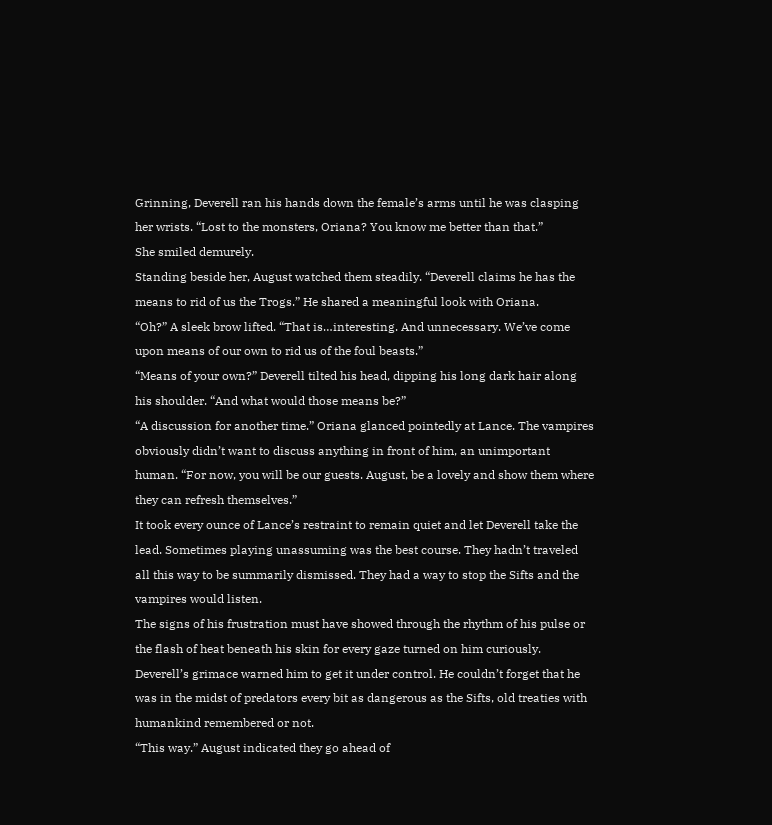Grinning, Deverell ran his hands down the female’s arms until he was clasping her wrists. “Lost to the monsters, Oriana? You know me better than that.”
She smiled demurely.
Standing beside her, August watched them steadily. “Deverell claims he has the means to rid of us the Trogs.” He shared a meaningful look with Oriana.
“Oh?” A sleek brow lifted. “That is…interesting. And unnecessary. We’ve come upon means of our own to rid us of the foul beasts.”
“Means of your own?” Deverell tilted his head, dipping his long dark hair along his shoulder. “And what would those means be?”
“A discussion for another time.” Oriana glanced pointedly at Lance. The vampires obviously didn’t want to discuss anything in front of him, an unimportant human. “For now, you will be our guests. August, be a lovely and show them where they can refresh themselves.”
It took every ounce of Lance’s restraint to remain quiet and let Deverell take the lead. Sometimes playing unassuming was the best course. They hadn’t traveled all this way to be summarily dismissed. They had a way to stop the Sifts and the vampires would listen.
The signs of his frustration must have showed through the rhythm of his pulse or the flash of heat beneath his skin for every gaze turned on him curiously. Deverell’s grimace warned him to get it under control. He couldn’t forget that he was in the midst of predators every bit as dangerous as the Sifts, old treaties with humankind remembered or not.
“This way.” August indicated they go ahead of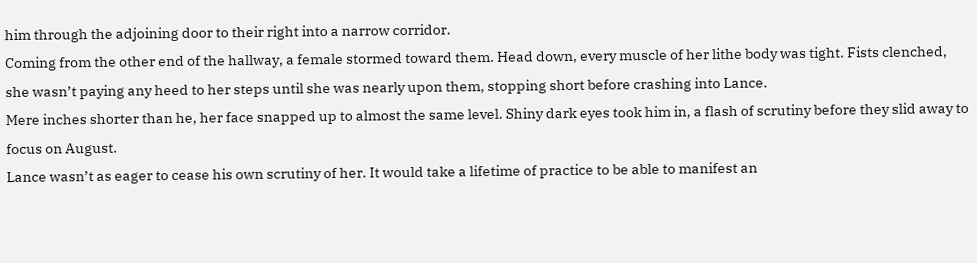him through the adjoining door to their right into a narrow corridor.
Coming from the other end of the hallway, a female stormed toward them. Head down, every muscle of her lithe body was tight. Fists clenched, she wasn’t paying any heed to her steps until she was nearly upon them, stopping short before crashing into Lance.
Mere inches shorter than he, her face snapped up to almost the same level. Shiny dark eyes took him in, a flash of scrutiny before they slid away to focus on August.
Lance wasn’t as eager to cease his own scrutiny of her. It would take a lifetime of practice to be able to manifest an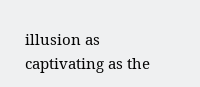illusion as captivating as the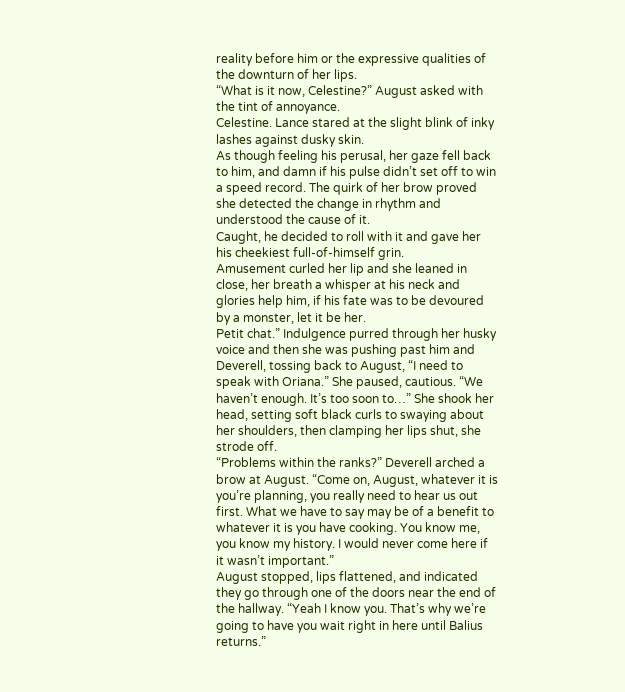reality before him or the expressive qualities of the downturn of her lips.
“What is it now, Celestine?” August asked with the tint of annoyance.
Celestine. Lance stared at the slight blink of inky lashes against dusky skin.
As though feeling his perusal, her gaze fell back to him, and damn if his pulse didn’t set off to win a speed record. The quirk of her brow proved she detected the change in rhythm and understood the cause of it.
Caught, he decided to roll with it and gave her his cheekiest full-of-himself grin.
Amusement curled her lip and she leaned in close, her breath a whisper at his neck and glories help him, if his fate was to be devoured by a monster, let it be her.
Petit chat.” Indulgence purred through her husky voice and then she was pushing past him and Deverell, tossing back to August, “I need to speak with Oriana.” She paused, cautious. “We haven’t enough. It’s too soon to…” She shook her head, setting soft black curls to swaying about her shoulders, then clamping her lips shut, she strode off.
“Problems within the ranks?” Deverell arched a brow at August. “Come on, August, whatever it is you’re planning, you really need to hear us out first. What we have to say may be of a benefit to whatever it is you have cooking. You know me, you know my history. I would never come here if it wasn’t important.”
August stopped, lips flattened, and indicated they go through one of the doors near the end of the hallway. “Yeah I know you. That’s why we’re going to have you wait right in here until Balius returns.”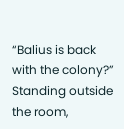“Balius is back with the colony?”
Standing outside the room,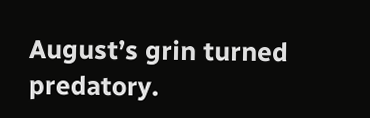August’s grin turned predatory.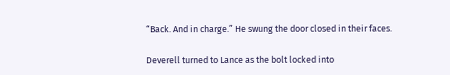“Back. And in charge.” He swung the door closed in their faces.

Deverell turned to Lance as the bolt locked into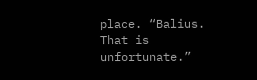place. “Balius. That is unfortunate.”